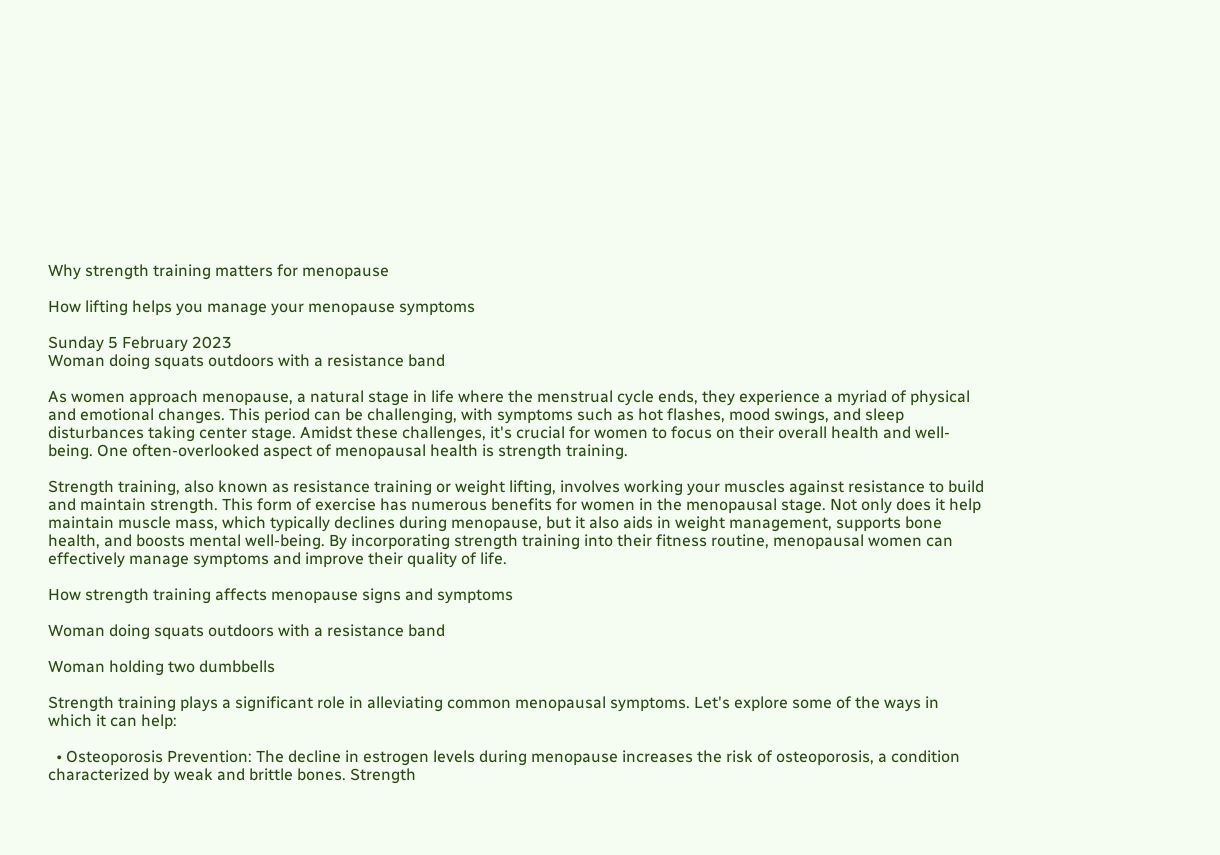Why strength training matters for menopause

How lifting helps you manage your menopause symptoms

Sunday 5 February 2023
Woman doing squats outdoors with a resistance band

As women approach menopause, a natural stage in life where the menstrual cycle ends, they experience a myriad of physical and emotional changes. This period can be challenging, with symptoms such as hot flashes, mood swings, and sleep disturbances taking center stage. Amidst these challenges, it's crucial for women to focus on their overall health and well-being. One often-overlooked aspect of menopausal health is strength training.

Strength training, also known as resistance training or weight lifting, involves working your muscles against resistance to build and maintain strength. This form of exercise has numerous benefits for women in the menopausal stage. Not only does it help maintain muscle mass, which typically declines during menopause, but it also aids in weight management, supports bone health, and boosts mental well-being. By incorporating strength training into their fitness routine, menopausal women can effectively manage symptoms and improve their quality of life.

How strength training affects menopause signs and symptoms

Woman doing squats outdoors with a resistance band

Woman holding two dumbbells

Strength training plays a significant role in alleviating common menopausal symptoms. Let's explore some of the ways in which it can help:

  • Osteoporosis Prevention: The decline in estrogen levels during menopause increases the risk of osteoporosis, a condition characterized by weak and brittle bones. Strength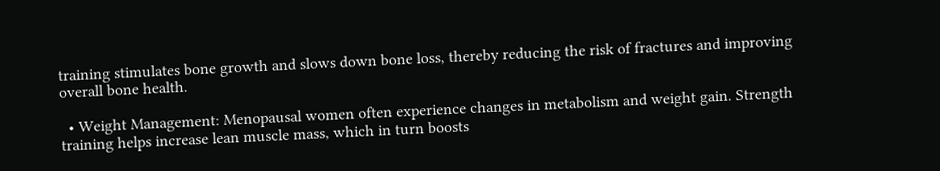training stimulates bone growth and slows down bone loss, thereby reducing the risk of fractures and improving overall bone health.

  • Weight Management: Menopausal women often experience changes in metabolism and weight gain. Strength training helps increase lean muscle mass, which in turn boosts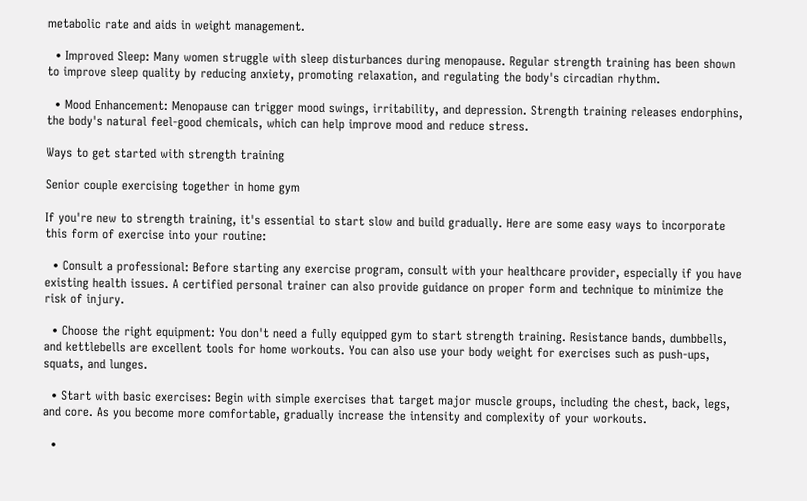metabolic rate and aids in weight management.

  • Improved Sleep: Many women struggle with sleep disturbances during menopause. Regular strength training has been shown to improve sleep quality by reducing anxiety, promoting relaxation, and regulating the body's circadian rhythm.

  • Mood Enhancement: Menopause can trigger mood swings, irritability, and depression. Strength training releases endorphins, the body's natural feel-good chemicals, which can help improve mood and reduce stress.

Ways to get started with strength training

Senior couple exercising together in home gym

If you're new to strength training, it's essential to start slow and build gradually. Here are some easy ways to incorporate this form of exercise into your routine:

  • Consult a professional: Before starting any exercise program, consult with your healthcare provider, especially if you have existing health issues. A certified personal trainer can also provide guidance on proper form and technique to minimize the risk of injury.

  • Choose the right equipment: You don't need a fully equipped gym to start strength training. Resistance bands, dumbbells, and kettlebells are excellent tools for home workouts. You can also use your body weight for exercises such as push-ups, squats, and lunges.

  • Start with basic exercises: Begin with simple exercises that target major muscle groups, including the chest, back, legs, and core. As you become more comfortable, gradually increase the intensity and complexity of your workouts.

  •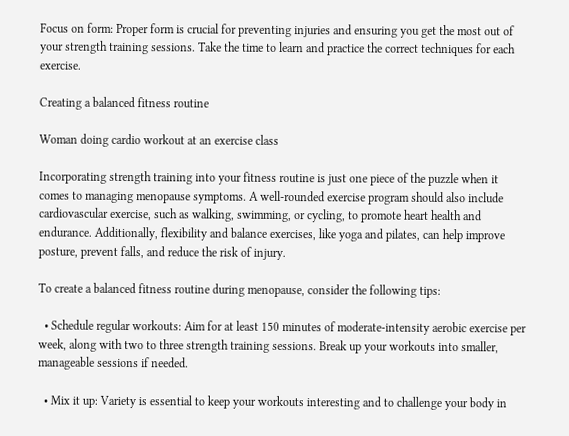Focus on form: Proper form is crucial for preventing injuries and ensuring you get the most out of your strength training sessions. Take the time to learn and practice the correct techniques for each exercise.

Creating a balanced fitness routine

Woman doing cardio workout at an exercise class

Incorporating strength training into your fitness routine is just one piece of the puzzle when it comes to managing menopause symptoms. A well-rounded exercise program should also include cardiovascular exercise, such as walking, swimming, or cycling, to promote heart health and endurance. Additionally, flexibility and balance exercises, like yoga and pilates, can help improve posture, prevent falls, and reduce the risk of injury.

To create a balanced fitness routine during menopause, consider the following tips:

  • Schedule regular workouts: Aim for at least 150 minutes of moderate-intensity aerobic exercise per week, along with two to three strength training sessions. Break up your workouts into smaller, manageable sessions if needed.

  • Mix it up: Variety is essential to keep your workouts interesting and to challenge your body in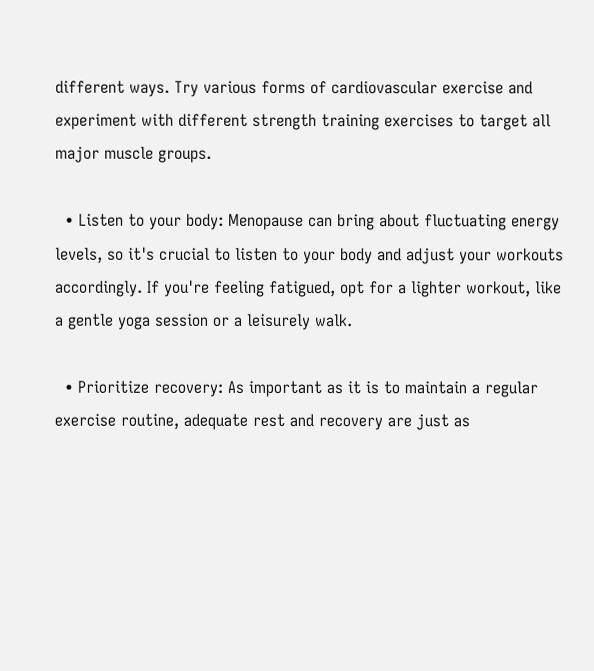different ways. Try various forms of cardiovascular exercise and experiment with different strength training exercises to target all major muscle groups.

  • Listen to your body: Menopause can bring about fluctuating energy levels, so it's crucial to listen to your body and adjust your workouts accordingly. If you're feeling fatigued, opt for a lighter workout, like a gentle yoga session or a leisurely walk.

  • Prioritize recovery: As important as it is to maintain a regular exercise routine, adequate rest and recovery are just as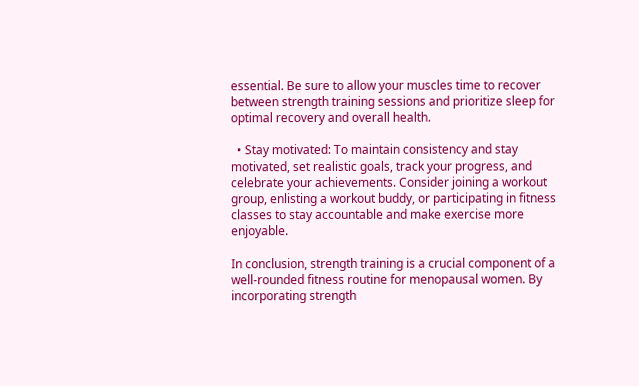essential. Be sure to allow your muscles time to recover between strength training sessions and prioritize sleep for optimal recovery and overall health.

  • Stay motivated: To maintain consistency and stay motivated, set realistic goals, track your progress, and celebrate your achievements. Consider joining a workout group, enlisting a workout buddy, or participating in fitness classes to stay accountable and make exercise more enjoyable.

In conclusion, strength training is a crucial component of a well-rounded fitness routine for menopausal women. By incorporating strength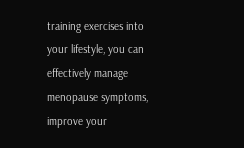training exercises into your lifestyle, you can effectively manage menopause symptoms, improve your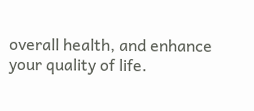overall health, and enhance your quality of life.